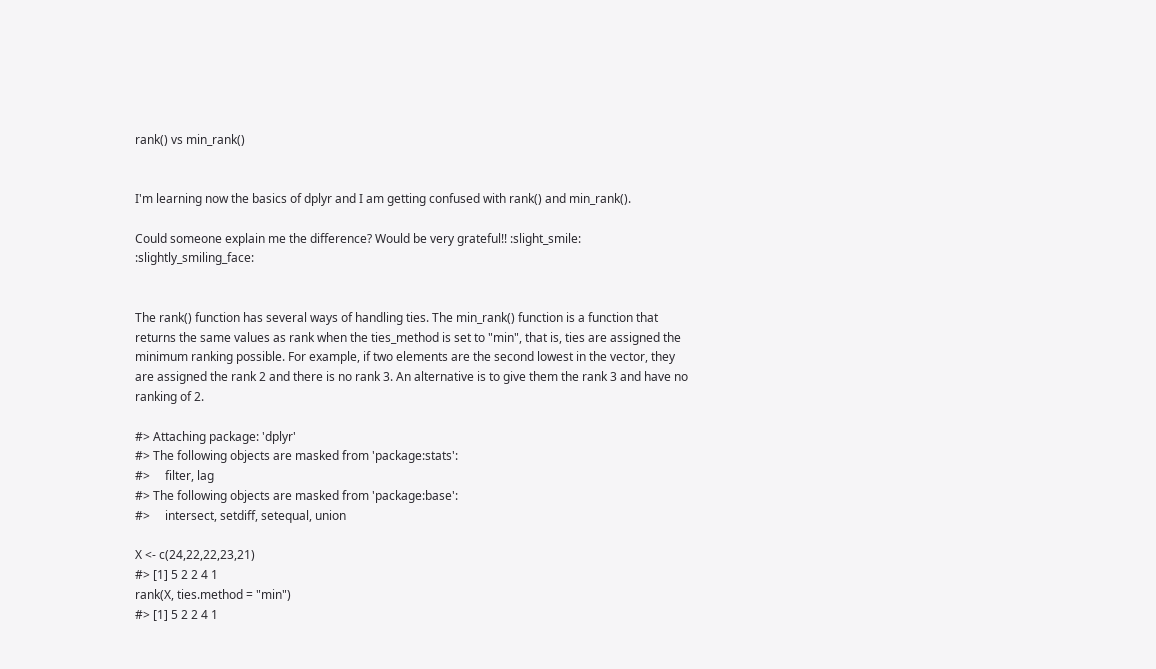rank() vs min_rank()


I'm learning now the basics of dplyr and I am getting confused with rank() and min_rank().

Could someone explain me the difference? Would be very grateful!! :slight_smile: :slightly_smiling_face:


The rank() function has several ways of handling ties. The min_rank() function is a function that returns the same values as rank when the ties_method is set to "min", that is, ties are assigned the minimum ranking possible. For example, if two elements are the second lowest in the vector, they are assigned the rank 2 and there is no rank 3. An alternative is to give them the rank 3 and have no ranking of 2.

#> Attaching package: 'dplyr'
#> The following objects are masked from 'package:stats':
#>     filter, lag
#> The following objects are masked from 'package:base':
#>     intersect, setdiff, setequal, union

X <- c(24,22,22,23,21)
#> [1] 5 2 2 4 1
rank(X, ties.method = "min")
#> [1] 5 2 2 4 1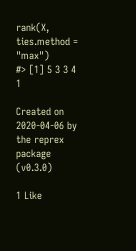rank(X, ties.method = "max")
#> [1] 5 3 3 4 1

Created on 2020-04-06 by the reprex package (v0.3.0)

1 Like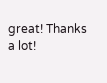great! Thanks a lot!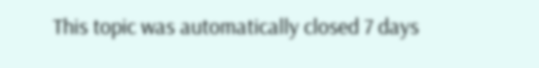This topic was automatically closed 7 days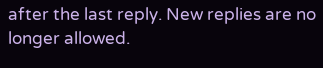after the last reply. New replies are no longer allowed.